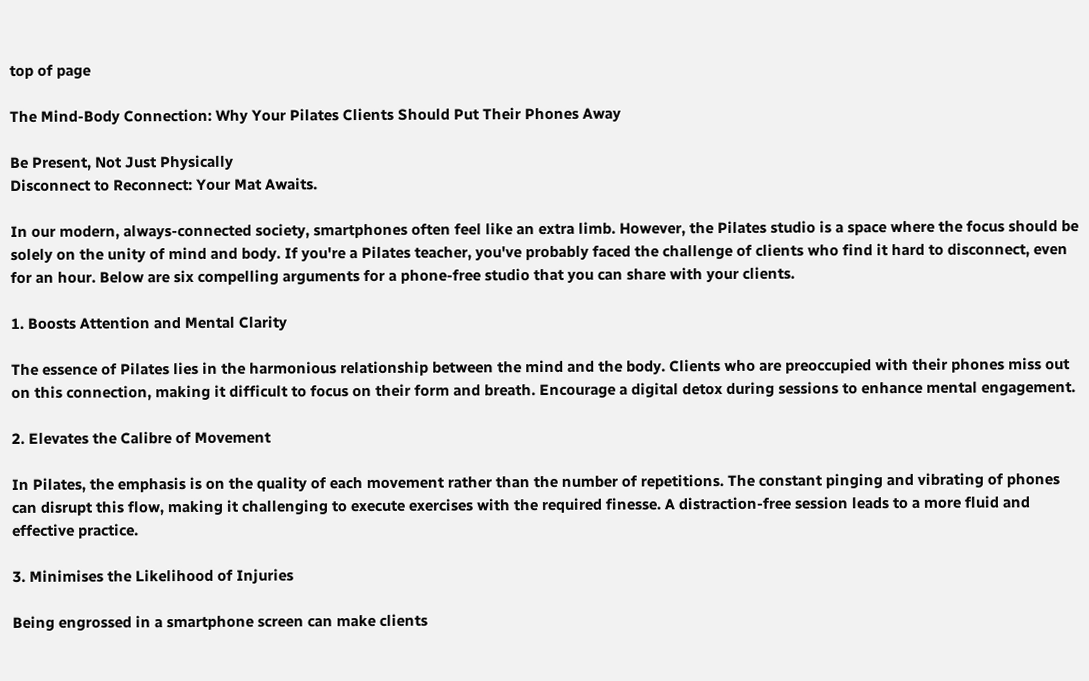top of page

The Mind-Body Connection: Why Your Pilates Clients Should Put Their Phones Away

Be Present, Not Just Physically
Disconnect to Reconnect: Your Mat Awaits.

In our modern, always-connected society, smartphones often feel like an extra limb. However, the Pilates studio is a space where the focus should be solely on the unity of mind and body. If you're a Pilates teacher, you've probably faced the challenge of clients who find it hard to disconnect, even for an hour. Below are six compelling arguments for a phone-free studio that you can share with your clients.

1. Boosts Attention and Mental Clarity

The essence of Pilates lies in the harmonious relationship between the mind and the body. Clients who are preoccupied with their phones miss out on this connection, making it difficult to focus on their form and breath. Encourage a digital detox during sessions to enhance mental engagement.

2. Elevates the Calibre of Movement

In Pilates, the emphasis is on the quality of each movement rather than the number of repetitions. The constant pinging and vibrating of phones can disrupt this flow, making it challenging to execute exercises with the required finesse. A distraction-free session leads to a more fluid and effective practice.

3. Minimises the Likelihood of Injuries

Being engrossed in a smartphone screen can make clients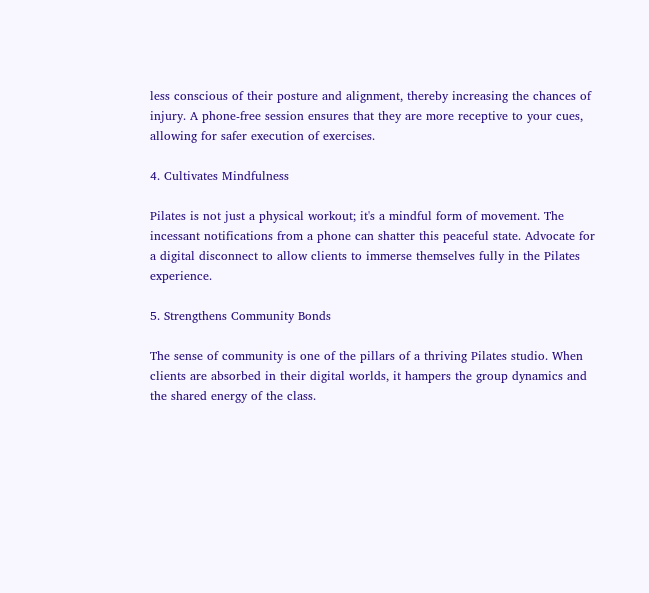less conscious of their posture and alignment, thereby increasing the chances of injury. A phone-free session ensures that they are more receptive to your cues, allowing for safer execution of exercises.

4. Cultivates Mindfulness

Pilates is not just a physical workout; it's a mindful form of movement. The incessant notifications from a phone can shatter this peaceful state. Advocate for a digital disconnect to allow clients to immerse themselves fully in the Pilates experience.

5. Strengthens Community Bonds

The sense of community is one of the pillars of a thriving Pilates studio. When clients are absorbed in their digital worlds, it hampers the group dynamics and the shared energy of the class.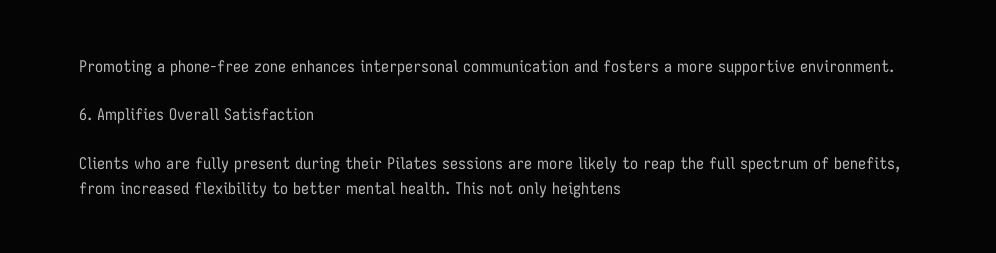Promoting a phone-free zone enhances interpersonal communication and fosters a more supportive environment.

6. Amplifies Overall Satisfaction

Clients who are fully present during their Pilates sessions are more likely to reap the full spectrum of benefits, from increased flexibility to better mental health. This not only heightens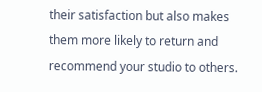their satisfaction but also makes them more likely to return and recommend your studio to others.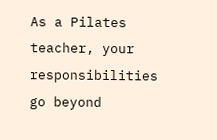As a Pilates teacher, your responsibilities go beyond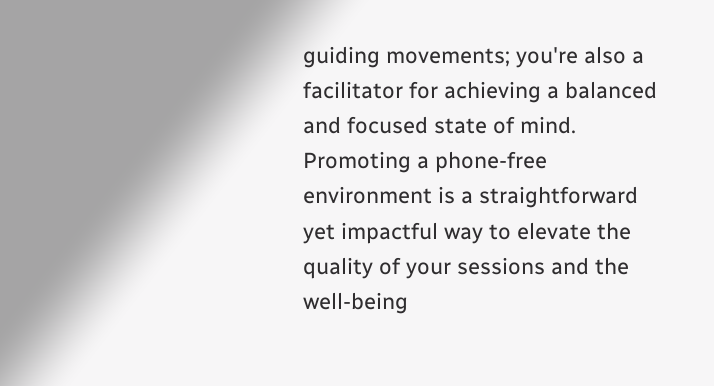guiding movements; you're also a facilitator for achieving a balanced and focused state of mind. Promoting a phone-free environment is a straightforward yet impactful way to elevate the quality of your sessions and the well-being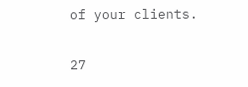of your clients.

27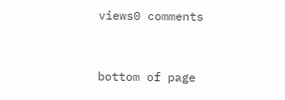views0 comments


bottom of page